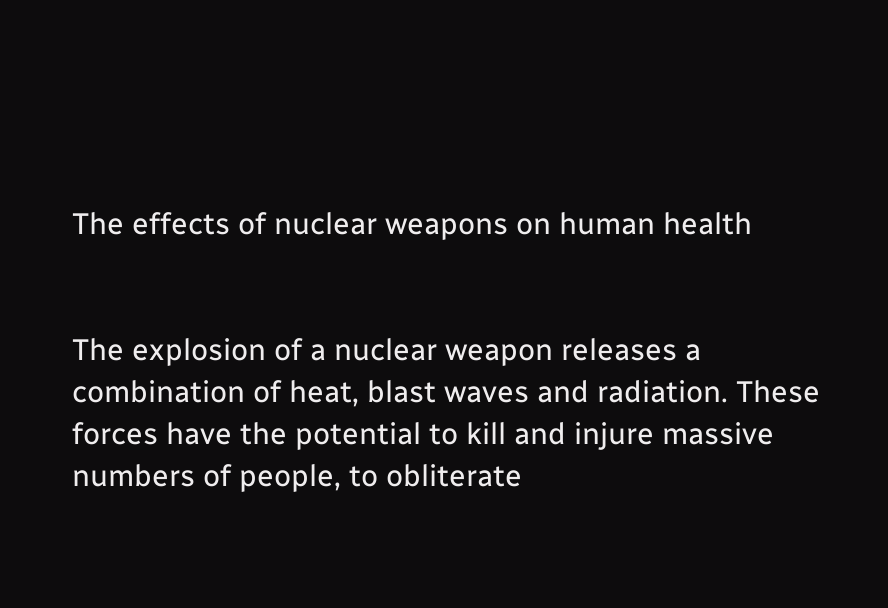The effects of nuclear weapons on human health


The explosion of a nuclear weapon releases a combination of heat, blast waves and radiation. These forces have the potential to kill and injure massive numbers of people, to obliterate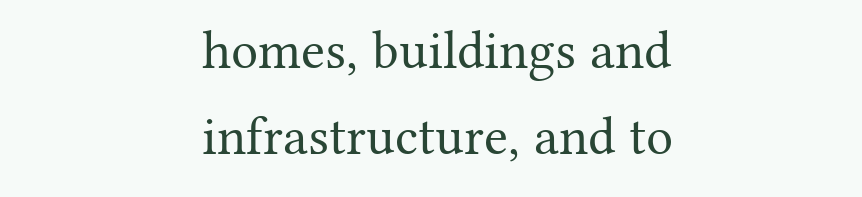homes, buildings and infrastructure, and to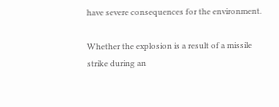have severe consequences for the environment.

Whether the explosion is a result of a missile strike during an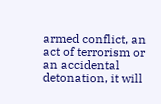armed conflict, an act of terrorism or an accidental detonation, it will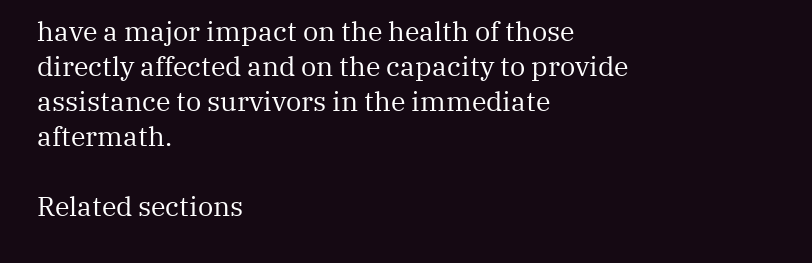have a major impact on the health of those directly affected and on the capacity to provide assistance to survivors in the immediate aftermath.

Related sections